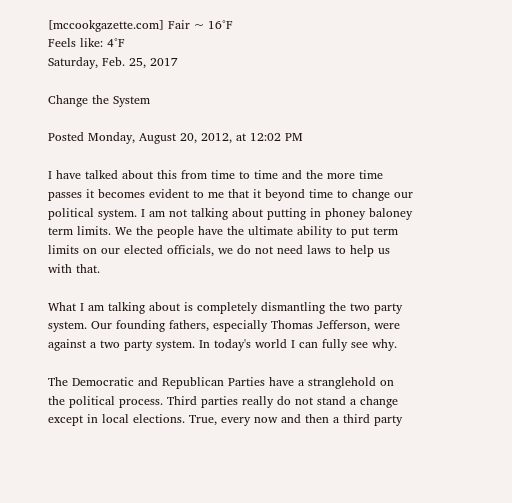[mccookgazette.com] Fair ~ 16°F
Feels like: 4°F
Saturday, Feb. 25, 2017

Change the System

Posted Monday, August 20, 2012, at 12:02 PM

I have talked about this from time to time and the more time passes it becomes evident to me that it beyond time to change our political system. I am not talking about putting in phoney baloney term limits. We the people have the ultimate ability to put term limits on our elected officials, we do not need laws to help us with that.

What I am talking about is completely dismantling the two party system. Our founding fathers, especially Thomas Jefferson, were against a two party system. In today's world I can fully see why.

The Democratic and Republican Parties have a stranglehold on the political process. Third parties really do not stand a change except in local elections. True, every now and then a third party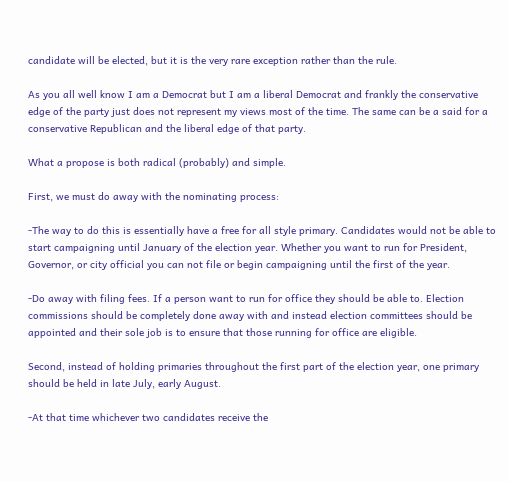candidate will be elected, but it is the very rare exception rather than the rule.

As you all well know I am a Democrat but I am a liberal Democrat and frankly the conservative edge of the party just does not represent my views most of the time. The same can be a said for a conservative Republican and the liberal edge of that party.

What a propose is both radical (probably) and simple.

First, we must do away with the nominating process:

-The way to do this is essentially have a free for all style primary. Candidates would not be able to start campaigning until January of the election year. Whether you want to run for President, Governor, or city official you can not file or begin campaigning until the first of the year.

-Do away with filing fees. If a person want to run for office they should be able to. Election commissions should be completely done away with and instead election committees should be appointed and their sole job is to ensure that those running for office are eligible.

Second, instead of holding primaries throughout the first part of the election year, one primary should be held in late July, early August.

-At that time whichever two candidates receive the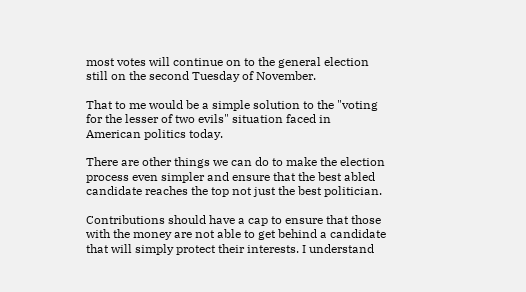most votes will continue on to the general election still on the second Tuesday of November.

That to me would be a simple solution to the "voting for the lesser of two evils" situation faced in American politics today.

There are other things we can do to make the election process even simpler and ensure that the best abled candidate reaches the top not just the best politician.

Contributions should have a cap to ensure that those with the money are not able to get behind a candidate that will simply protect their interests. I understand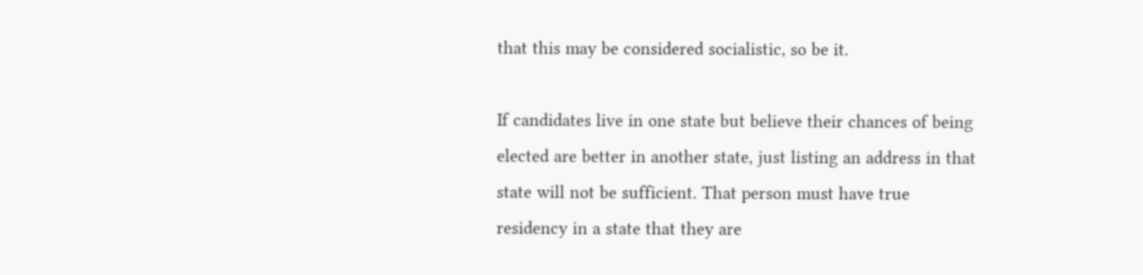that this may be considered socialistic, so be it.

If candidates live in one state but believe their chances of being elected are better in another state, just listing an address in that state will not be sufficient. That person must have true residency in a state that they are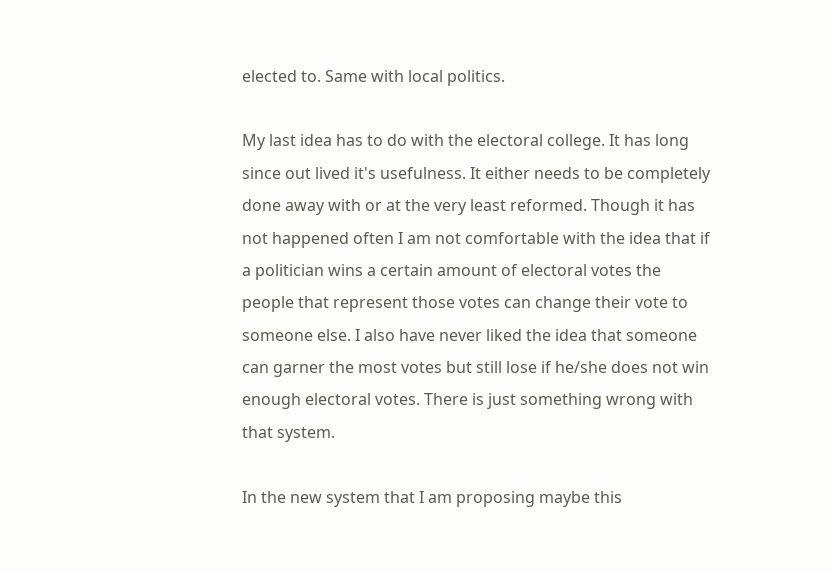elected to. Same with local politics.

My last idea has to do with the electoral college. It has long since out lived it's usefulness. It either needs to be completely done away with or at the very least reformed. Though it has not happened often I am not comfortable with the idea that if a politician wins a certain amount of electoral votes the people that represent those votes can change their vote to someone else. I also have never liked the idea that someone can garner the most votes but still lose if he/she does not win enough electoral votes. There is just something wrong with that system.

In the new system that I am proposing maybe this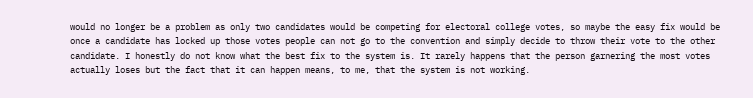would no longer be a problem as only two candidates would be competing for electoral college votes, so maybe the easy fix would be once a candidate has locked up those votes people can not go to the convention and simply decide to throw their vote to the other candidate. I honestly do not know what the best fix to the system is. It rarely happens that the person garnering the most votes actually loses but the fact that it can happen means, to me, that the system is not working.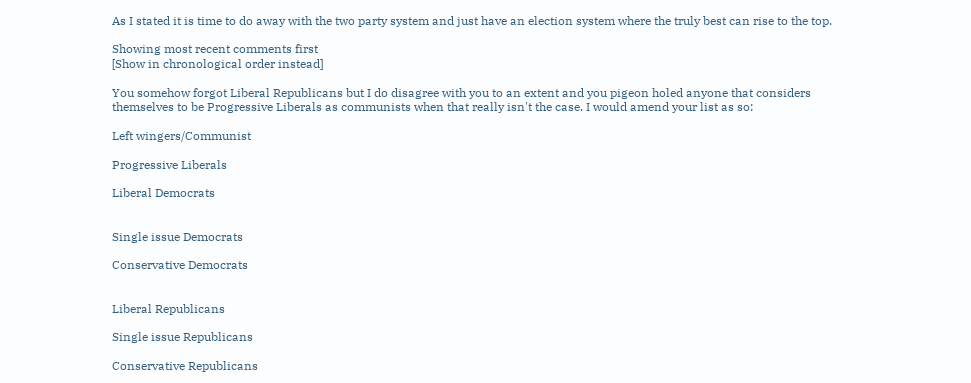As I stated it is time to do away with the two party system and just have an election system where the truly best can rise to the top.

Showing most recent comments first
[Show in chronological order instead]

You somehow forgot Liberal Republicans but I do disagree with you to an extent and you pigeon holed anyone that considers themselves to be Progressive Liberals as communists when that really isn't the case. I would amend your list as so:

Left wingers/Communist

Progressive Liberals

Liberal Democrats


Single issue Democrats

Conservative Democrats


Liberal Republicans

Single issue Republicans

Conservative Republicans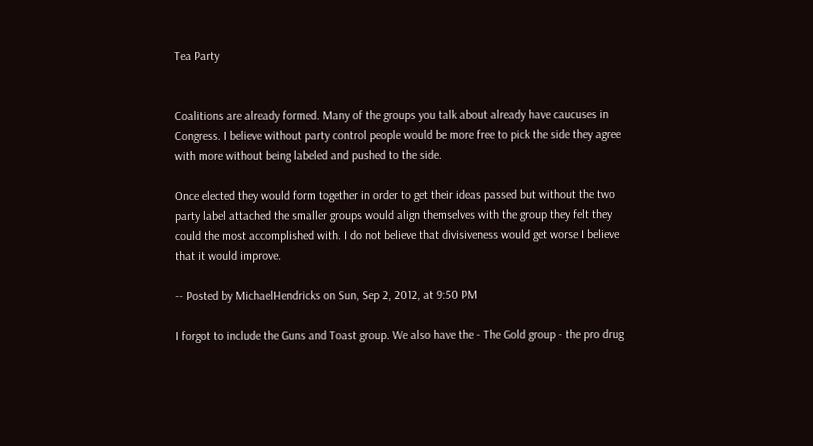Tea Party


Coalitions are already formed. Many of the groups you talk about already have caucuses in Congress. I believe without party control people would be more free to pick the side they agree with more without being labeled and pushed to the side.

Once elected they would form together in order to get their ideas passed but without the two party label attached the smaller groups would align themselves with the group they felt they could the most accomplished with. I do not believe that divisiveness would get worse I believe that it would improve.

-- Posted by MichaelHendricks on Sun, Sep 2, 2012, at 9:50 PM

I forgot to include the Guns and Toast group. We also have the - The Gold group - the pro drug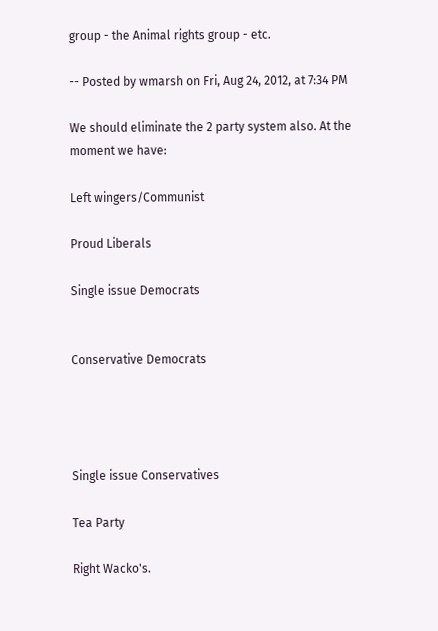group - the Animal rights group - etc.

-- Posted by wmarsh on Fri, Aug 24, 2012, at 7:34 PM

We should eliminate the 2 party system also. At the moment we have:

Left wingers/Communist

Proud Liberals

Single issue Democrats


Conservative Democrats




Single issue Conservatives

Tea Party

Right Wacko's.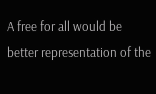A free for all would be better representation of the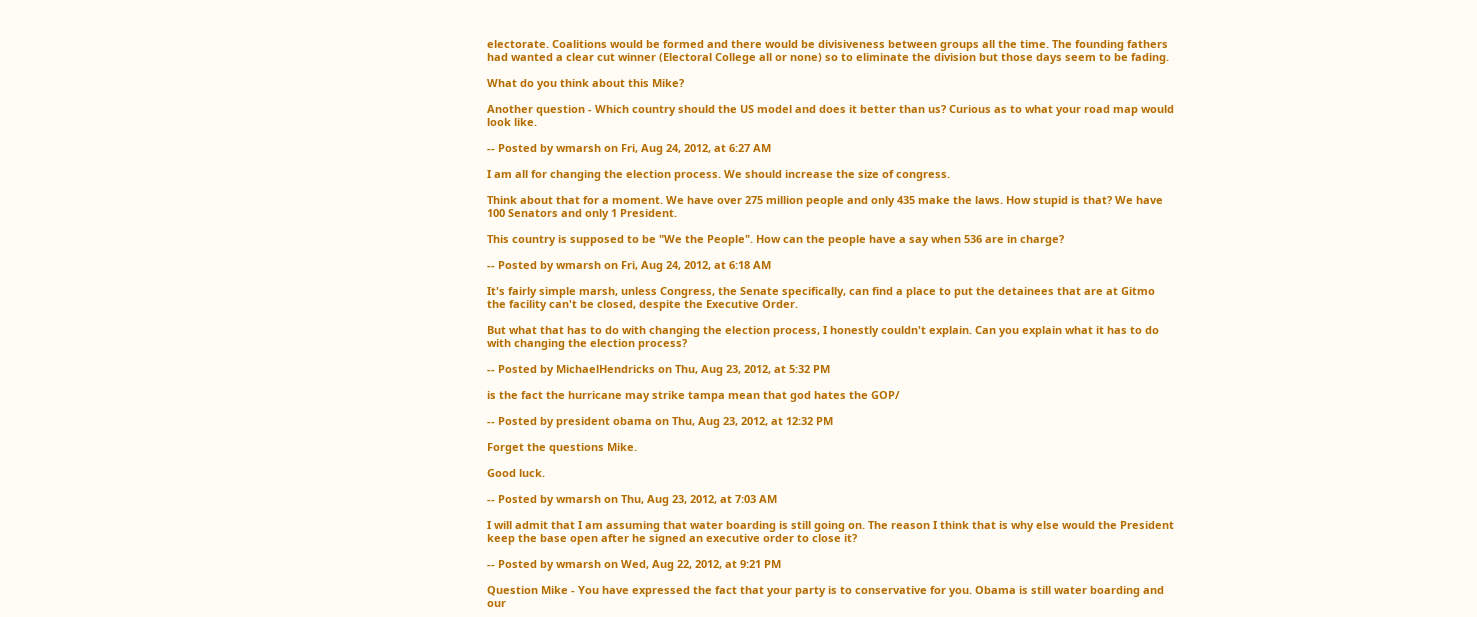electorate. Coalitions would be formed and there would be divisiveness between groups all the time. The founding fathers had wanted a clear cut winner (Electoral College all or none) so to eliminate the division but those days seem to be fading.

What do you think about this Mike?

Another question - Which country should the US model and does it better than us? Curious as to what your road map would look like.

-- Posted by wmarsh on Fri, Aug 24, 2012, at 6:27 AM

I am all for changing the election process. We should increase the size of congress.

Think about that for a moment. We have over 275 million people and only 435 make the laws. How stupid is that? We have 100 Senators and only 1 President.

This country is supposed to be "We the People". How can the people have a say when 536 are in charge?

-- Posted by wmarsh on Fri, Aug 24, 2012, at 6:18 AM

It's fairly simple marsh, unless Congress, the Senate specifically, can find a place to put the detainees that are at Gitmo the facility can't be closed, despite the Executive Order.

But what that has to do with changing the election process, I honestly couldn't explain. Can you explain what it has to do with changing the election process?

-- Posted by MichaelHendricks on Thu, Aug 23, 2012, at 5:32 PM

is the fact the hurricane may strike tampa mean that god hates the GOP/

-- Posted by president obama on Thu, Aug 23, 2012, at 12:32 PM

Forget the questions Mike.

Good luck.

-- Posted by wmarsh on Thu, Aug 23, 2012, at 7:03 AM

I will admit that I am assuming that water boarding is still going on. The reason I think that is why else would the President keep the base open after he signed an executive order to close it?

-- Posted by wmarsh on Wed, Aug 22, 2012, at 9:21 PM

Question Mike - You have expressed the fact that your party is to conservative for you. Obama is still water boarding and our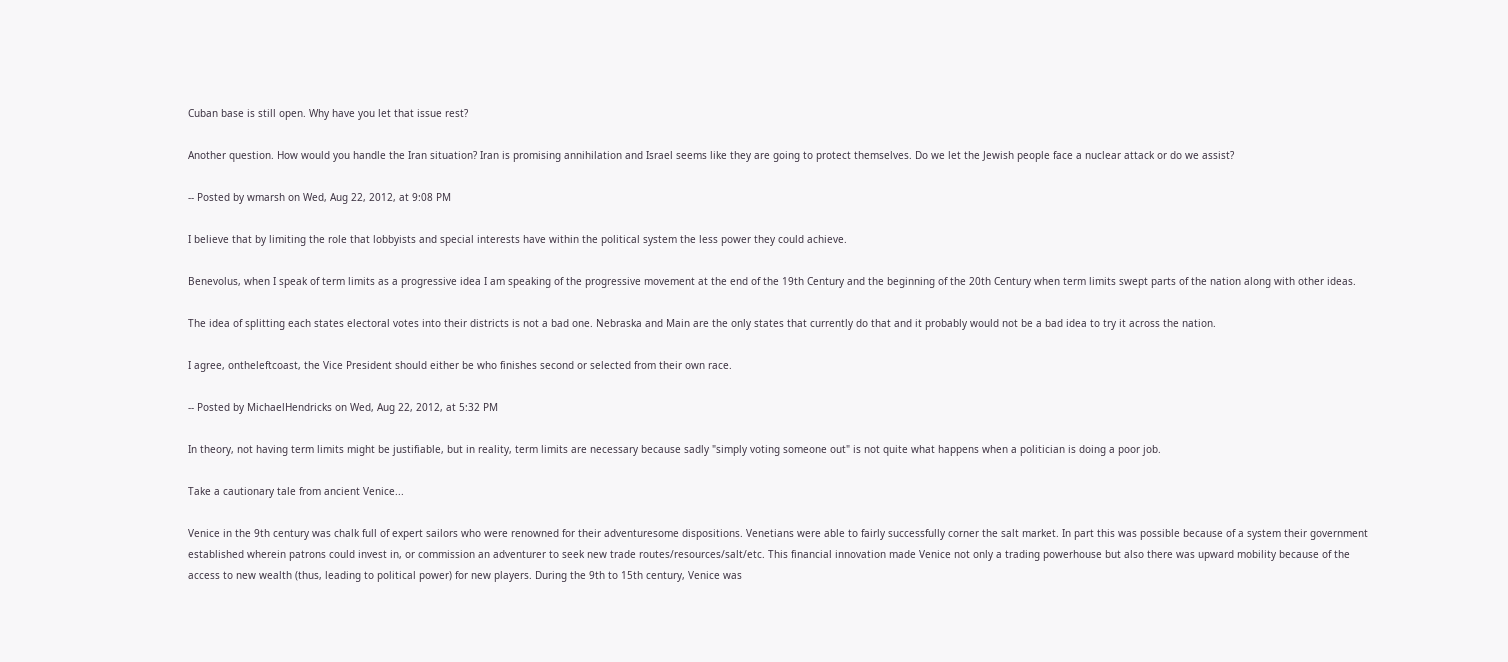Cuban base is still open. Why have you let that issue rest?

Another question. How would you handle the Iran situation? Iran is promising annihilation and Israel seems like they are going to protect themselves. Do we let the Jewish people face a nuclear attack or do we assist?

-- Posted by wmarsh on Wed, Aug 22, 2012, at 9:08 PM

I believe that by limiting the role that lobbyists and special interests have within the political system the less power they could achieve.

Benevolus, when I speak of term limits as a progressive idea I am speaking of the progressive movement at the end of the 19th Century and the beginning of the 20th Century when term limits swept parts of the nation along with other ideas.

The idea of splitting each states electoral votes into their districts is not a bad one. Nebraska and Main are the only states that currently do that and it probably would not be a bad idea to try it across the nation.

I agree, ontheleftcoast, the Vice President should either be who finishes second or selected from their own race.

-- Posted by MichaelHendricks on Wed, Aug 22, 2012, at 5:32 PM

In theory, not having term limits might be justifiable, but in reality, term limits are necessary because sadly "simply voting someone out" is not quite what happens when a politician is doing a poor job.

Take a cautionary tale from ancient Venice...

Venice in the 9th century was chalk full of expert sailors who were renowned for their adventuresome dispositions. Venetians were able to fairly successfully corner the salt market. In part this was possible because of a system their government established wherein patrons could invest in, or commission an adventurer to seek new trade routes/resources/salt/etc. This financial innovation made Venice not only a trading powerhouse but also there was upward mobility because of the access to new wealth (thus, leading to political power) for new players. During the 9th to 15th century, Venice was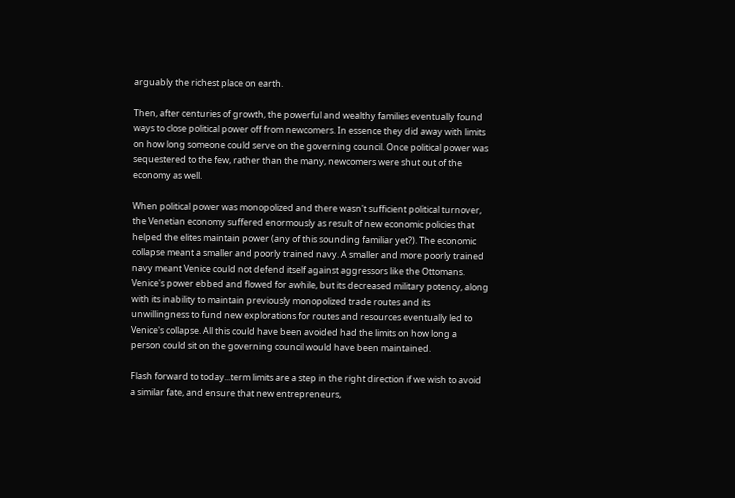arguably the richest place on earth.

Then, after centuries of growth, the powerful and wealthy families eventually found ways to close political power off from newcomers. In essence they did away with limits on how long someone could serve on the governing council. Once political power was sequestered to the few, rather than the many, newcomers were shut out of the economy as well.

When political power was monopolized and there wasn't sufficient political turnover, the Venetian economy suffered enormously as result of new economic policies that helped the elites maintain power (any of this sounding familiar yet?). The economic collapse meant a smaller and poorly trained navy. A smaller and more poorly trained navy meant Venice could not defend itself against aggressors like the Ottomans. Venice's power ebbed and flowed for awhile, but its decreased military potency, along with its inability to maintain previously monopolized trade routes and its unwillingness to fund new explorations for routes and resources eventually led to Venice's collapse. All this could have been avoided had the limits on how long a person could sit on the governing council would have been maintained.

Flash forward to today...term limits are a step in the right direction if we wish to avoid a similar fate, and ensure that new entrepreneurs,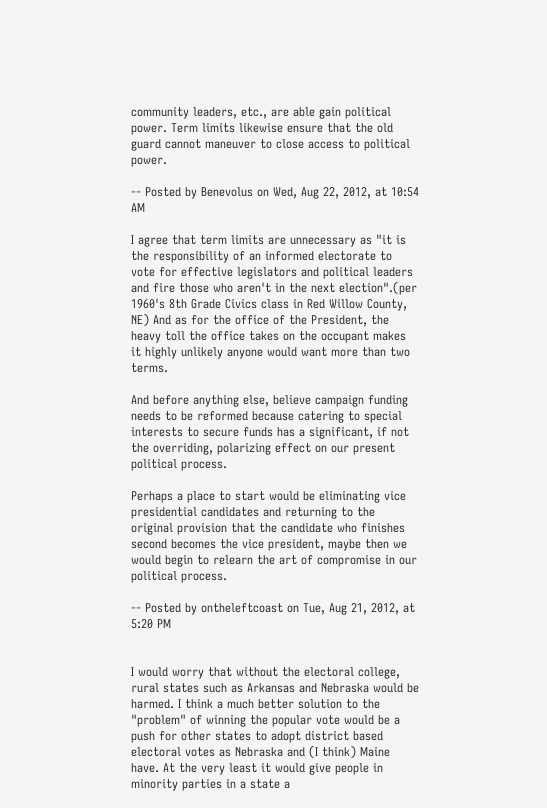community leaders, etc., are able gain political power. Term limits likewise ensure that the old guard cannot maneuver to close access to political power.

-- Posted by Benevolus on Wed, Aug 22, 2012, at 10:54 AM

I agree that term limits are unnecessary as "it is the responsibility of an informed electorate to vote for effective legislators and political leaders and fire those who aren't in the next election".(per 1960's 8th Grade Civics class in Red Willow County, NE) And as for the office of the President, the heavy toll the office takes on the occupant makes it highly unlikely anyone would want more than two terms.

And before anything else, believe campaign funding needs to be reformed because catering to special interests to secure funds has a significant, if not the overriding, polarizing effect on our present political process.

Perhaps a place to start would be eliminating vice presidential candidates and returning to the original provision that the candidate who finishes second becomes the vice president, maybe then we would begin to relearn the art of compromise in our political process.

-- Posted by ontheleftcoast on Tue, Aug 21, 2012, at 5:20 PM


I would worry that without the electoral college, rural states such as Arkansas and Nebraska would be harmed. I think a much better solution to the "problem" of winning the popular vote would be a push for other states to adopt district based electoral votes as Nebraska and (I think) Maine have. At the very least it would give people in minority parties in a state a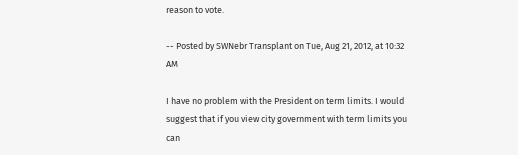reason to vote.

-- Posted by SWNebr Transplant on Tue, Aug 21, 2012, at 10:32 AM

I have no problem with the President on term limits. I would suggest that if you view city government with term limits you can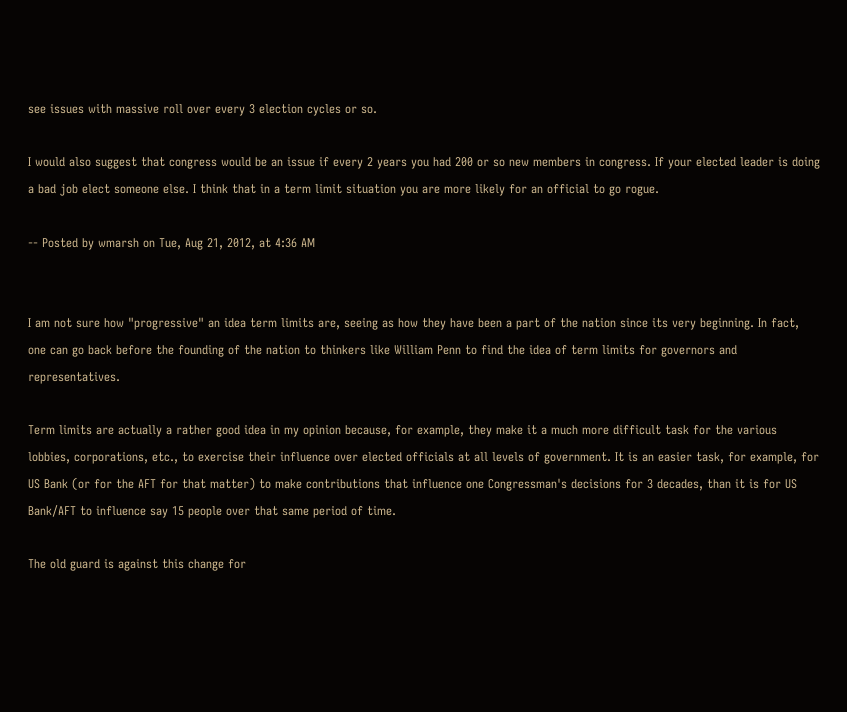see issues with massive roll over every 3 election cycles or so.

I would also suggest that congress would be an issue if every 2 years you had 200 or so new members in congress. If your elected leader is doing a bad job elect someone else. I think that in a term limit situation you are more likely for an official to go rogue.

-- Posted by wmarsh on Tue, Aug 21, 2012, at 4:36 AM


I am not sure how "progressive" an idea term limits are, seeing as how they have been a part of the nation since its very beginning. In fact, one can go back before the founding of the nation to thinkers like William Penn to find the idea of term limits for governors and representatives.

Term limits are actually a rather good idea in my opinion because, for example, they make it a much more difficult task for the various lobbies, corporations, etc., to exercise their influence over elected officials at all levels of government. It is an easier task, for example, for US Bank (or for the AFT for that matter) to make contributions that influence one Congressman's decisions for 3 decades, than it is for US Bank/AFT to influence say 15 people over that same period of time.

The old guard is against this change for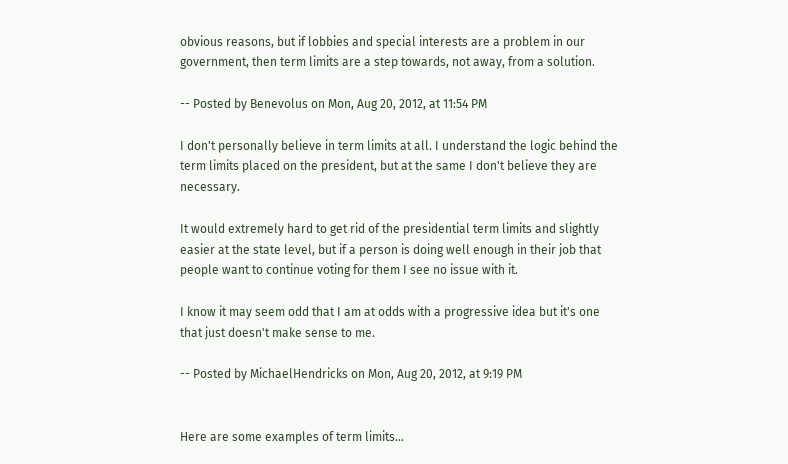obvious reasons, but if lobbies and special interests are a problem in our government, then term limits are a step towards, not away, from a solution.

-- Posted by Benevolus on Mon, Aug 20, 2012, at 11:54 PM

I don't personally believe in term limits at all. I understand the logic behind the term limits placed on the president, but at the same I don't believe they are necessary.

It would extremely hard to get rid of the presidential term limits and slightly easier at the state level, but if a person is doing well enough in their job that people want to continue voting for them I see no issue with it.

I know it may seem odd that I am at odds with a progressive idea but it's one that just doesn't make sense to me.

-- Posted by MichaelHendricks on Mon, Aug 20, 2012, at 9:19 PM


Here are some examples of term limits...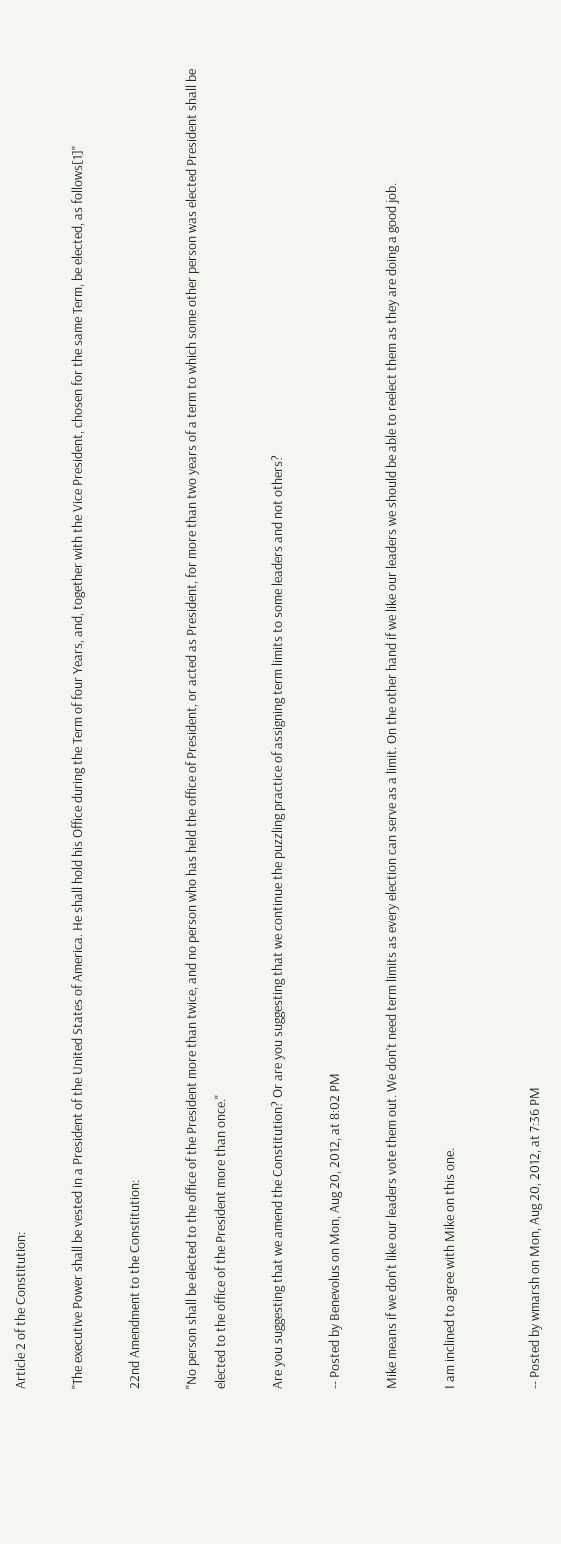Article 2 of the Constitution:

"The executive Power shall be vested in a President of the United States of America. He shall hold his Office during the Term of four Years, and, together with the Vice President, chosen for the same Term, be elected, as follows[1]"

22nd Amendment to the Constitution:

"No person shall be elected to the office of the President more than twice, and no person who has held the office of President, or acted as President, for more than two years of a term to which some other person was elected President shall be elected to the office of the President more than once."

Are you suggesting that we amend the Constitution? Or are you suggesting that we continue the puzzling practice of assigning term limits to some leaders and not others?

-- Posted by Benevolus on Mon, Aug 20, 2012, at 8:02 PM

Mike means if we don't like our leaders vote them out. We don't need term limits as every election can serve as a limit. On the other hand if we like our leaders we should be able to reelect them as they are doing a good job.

I am inclined to agree with Mike on this one.


-- Posted by wmarsh on Mon, Aug 20, 2012, at 7:36 PM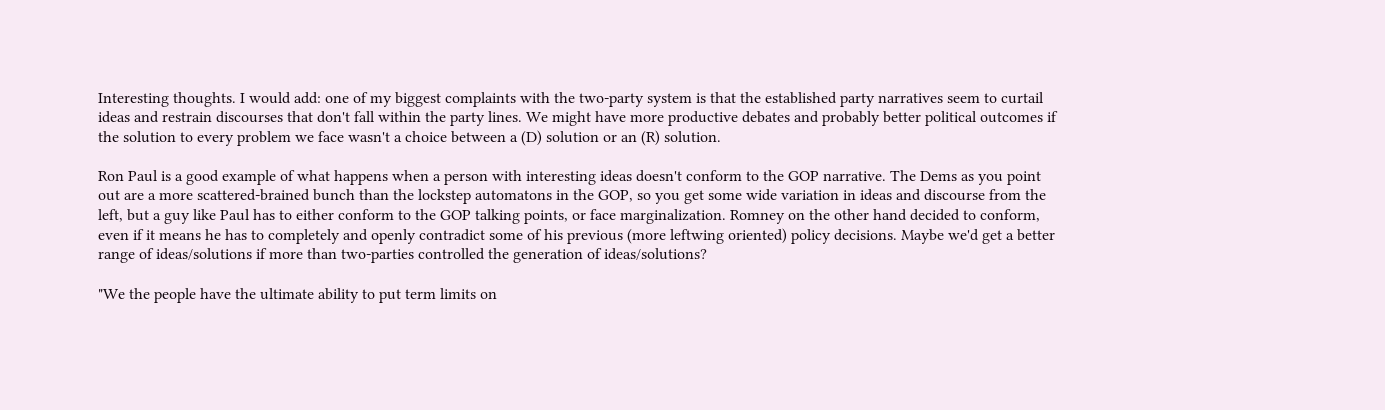Interesting thoughts. I would add: one of my biggest complaints with the two-party system is that the established party narratives seem to curtail ideas and restrain discourses that don't fall within the party lines. We might have more productive debates and probably better political outcomes if the solution to every problem we face wasn't a choice between a (D) solution or an (R) solution.

Ron Paul is a good example of what happens when a person with interesting ideas doesn't conform to the GOP narrative. The Dems as you point out are a more scattered-brained bunch than the lockstep automatons in the GOP, so you get some wide variation in ideas and discourse from the left, but a guy like Paul has to either conform to the GOP talking points, or face marginalization. Romney on the other hand decided to conform, even if it means he has to completely and openly contradict some of his previous (more leftwing oriented) policy decisions. Maybe we'd get a better range of ideas/solutions if more than two-parties controlled the generation of ideas/solutions?

"We the people have the ultimate ability to put term limits on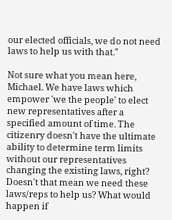our elected officials, we do not need laws to help us with that."

Not sure what you mean here, Michael. We have laws which empower 'we the people' to elect new representatives after a specified amount of time. The citizenry doesn't have the ultimate ability to determine term limits without our representatives changing the existing laws, right? Doesn't that mean we need these laws/reps to help us? What would happen if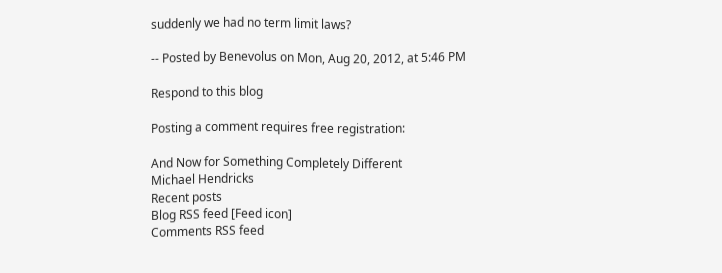suddenly we had no term limit laws?

-- Posted by Benevolus on Mon, Aug 20, 2012, at 5:46 PM

Respond to this blog

Posting a comment requires free registration:

And Now for Something Completely Different
Michael Hendricks
Recent posts
Blog RSS feed [Feed icon]
Comments RSS feed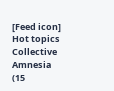[Feed icon]
Hot topics
Collective Amnesia
(15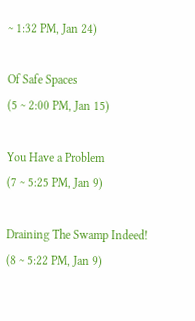~ 1:32 PM, Jan 24)

Of Safe Spaces
(5 ~ 2:00 PM, Jan 15)

You Have a Problem
(7 ~ 5:25 PM, Jan 9)

Draining The Swamp Indeed!
(8 ~ 5:22 PM, Jan 9)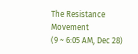The Resistance Movement
(9 ~ 6:05 AM, Dec 28)